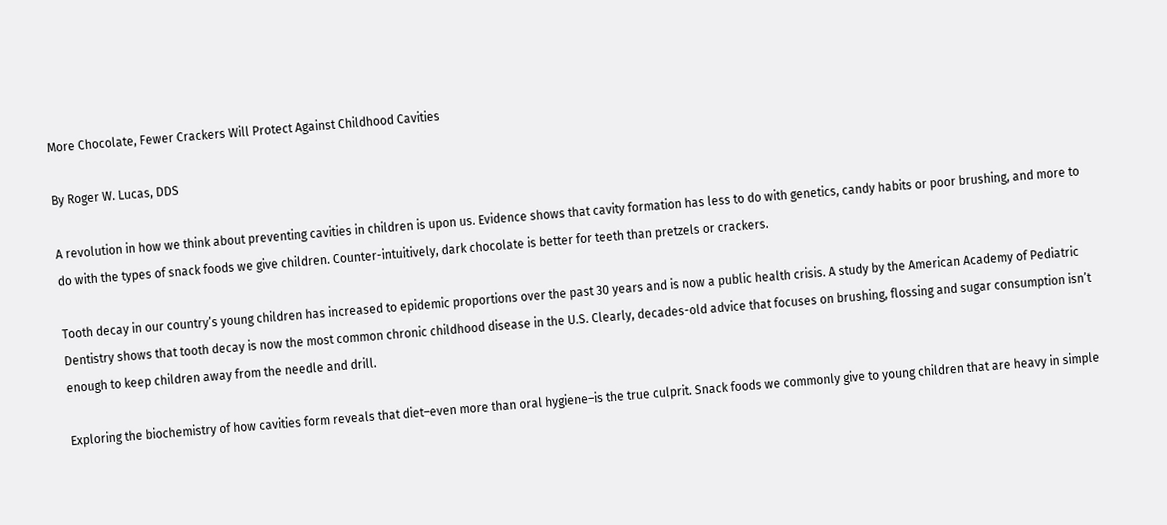More Chocolate, Fewer Crackers Will Protect Against Childhood Cavities

By Roger W. Lucas, DDS

A revolution in how we think about preventing cavities in children is upon us. Evidence shows that cavity formation has less to do with genetics, candy habits or poor brushing, and more to do with the types of snack foods we give children. Counter-intuitively, dark chocolate is better for teeth than pretzels or crackers.

Tooth decay in our country’s young children has increased to epidemic proportions over the past 30 years and is now a public health crisis. A study by the American Academy of Pediatric Dentistry shows that tooth decay is now the most common chronic childhood disease in the U.S. Clearly, decades-old advice that focuses on brushing, flossing and sugar consumption isn’t enough to keep children away from the needle and drill.

Exploring the biochemistry of how cavities form reveals that diet–even more than oral hygiene–is the true culprit. Snack foods we commonly give to young children that are heavy in simple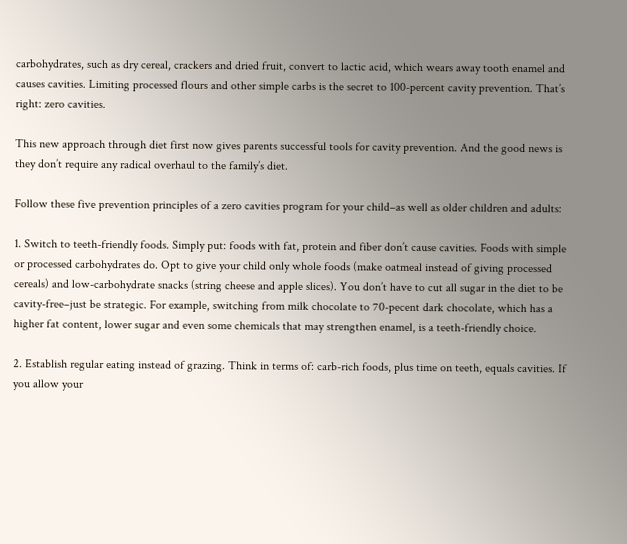carbohydrates, such as dry cereal, crackers and dried fruit, convert to lactic acid, which wears away tooth enamel and causes cavities. Limiting processed flours and other simple carbs is the secret to 100-percent cavity prevention. That’s right: zero cavities.

This new approach through diet first now gives parents successful tools for cavity prevention. And the good news is they don’t require any radical overhaul to the family’s diet.

Follow these five prevention principles of a zero cavities program for your child–as well as older children and adults:

1. Switch to teeth-friendly foods. Simply put: foods with fat, protein and fiber don’t cause cavities. Foods with simple or processed carbohydrates do. Opt to give your child only whole foods (make oatmeal instead of giving processed cereals) and low-carbohydrate snacks (string cheese and apple slices). You don’t have to cut all sugar in the diet to be cavity-free–just be strategic. For example, switching from milk chocolate to 70-pecent dark chocolate, which has a higher fat content, lower sugar and even some chemicals that may strengthen enamel, is a teeth-friendly choice.

2. Establish regular eating instead of grazing. Think in terms of: carb-rich foods, plus time on teeth, equals cavities. If you allow your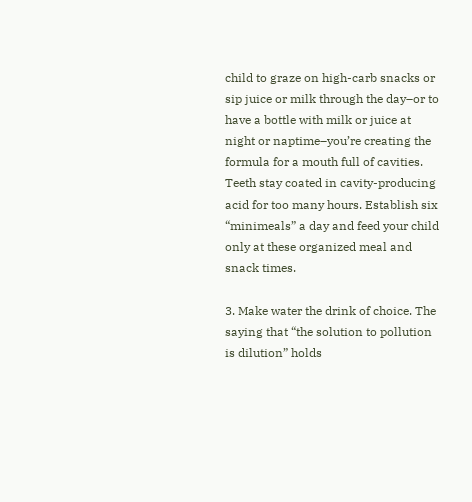child to graze on high-carb snacks or sip juice or milk through the day–or to have a bottle with milk or juice at night or naptime–you’re creating the formula for a mouth full of cavities. Teeth stay coated in cavity-producing acid for too many hours. Establish six “minimeals” a day and feed your child only at these organized meal and snack times.

3. Make water the drink of choice. The saying that “the solution to pollution is dilution” holds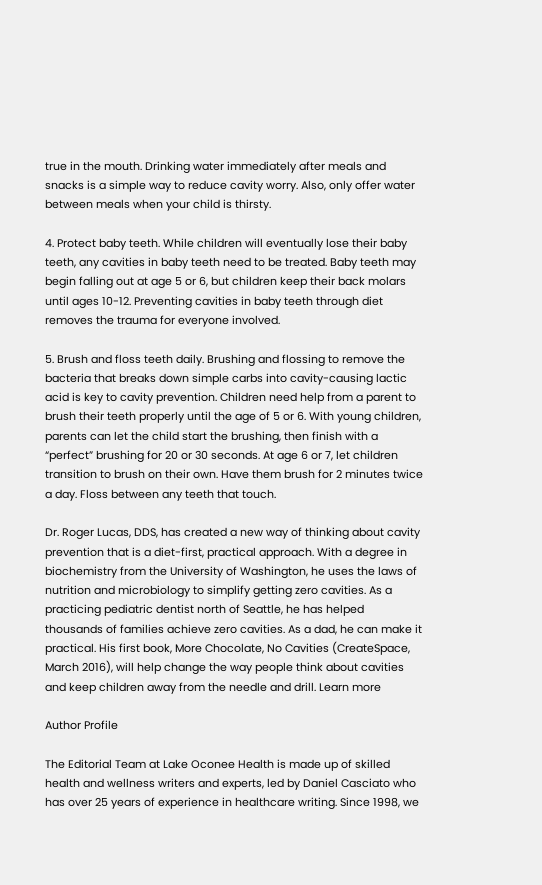true in the mouth. Drinking water immediately after meals and snacks is a simple way to reduce cavity worry. Also, only offer water between meals when your child is thirsty.

4. Protect baby teeth. While children will eventually lose their baby teeth, any cavities in baby teeth need to be treated. Baby teeth may begin falling out at age 5 or 6, but children keep their back molars until ages 10-12. Preventing cavities in baby teeth through diet removes the trauma for everyone involved.

5. Brush and floss teeth daily. Brushing and flossing to remove the bacteria that breaks down simple carbs into cavity-causing lactic acid is key to cavity prevention. Children need help from a parent to brush their teeth properly until the age of 5 or 6. With young children, parents can let the child start the brushing, then finish with a “perfect” brushing for 20 or 30 seconds. At age 6 or 7, let children transition to brush on their own. Have them brush for 2 minutes twice a day. Floss between any teeth that touch.

Dr. Roger Lucas, DDS, has created a new way of thinking about cavity prevention that is a diet-first, practical approach. With a degree in biochemistry from the University of Washington, he uses the laws of nutrition and microbiology to simplify getting zero cavities. As a practicing pediatric dentist north of Seattle, he has helped thousands of families achieve zero cavities. As a dad, he can make it practical. His first book, More Chocolate, No Cavities (CreateSpace, March 2016), will help change the way people think about cavities and keep children away from the needle and drill. Learn more

Author Profile

The Editorial Team at Lake Oconee Health is made up of skilled health and wellness writers and experts, led by Daniel Casciato who has over 25 years of experience in healthcare writing. Since 1998, we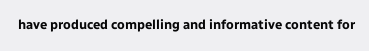have produced compelling and informative content for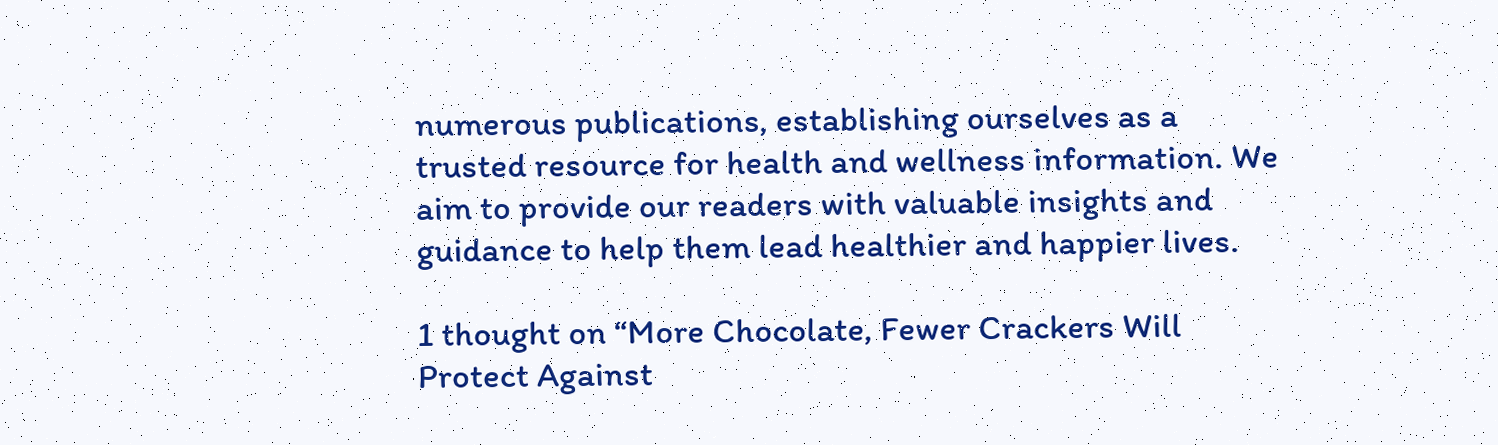numerous publications, establishing ourselves as a trusted resource for health and wellness information. We aim to provide our readers with valuable insights and guidance to help them lead healthier and happier lives.

1 thought on “More Chocolate, Fewer Crackers Will Protect Against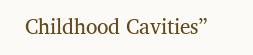Childhood Cavities”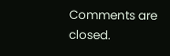Comments are closed.